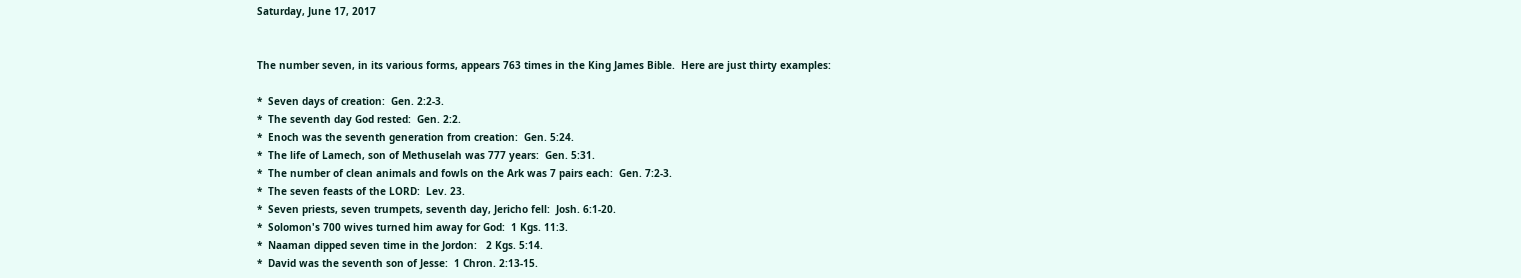Saturday, June 17, 2017


The number seven, in its various forms, appears 763 times in the King James Bible.  Here are just thirty examples:

*  Seven days of creation:  Gen. 2:2-3.
*  The seventh day God rested:  Gen. 2:2.
*  Enoch was the seventh generation from creation:  Gen. 5:24.
*  The life of Lamech, son of Methuselah was 777 years:  Gen. 5:31.
*  The number of clean animals and fowls on the Ark was 7 pairs each:  Gen. 7:2-3.
*  The seven feasts of the LORD:  Lev. 23.
*  Seven priests, seven trumpets, seventh day, Jericho fell:  Josh. 6:1-20.
*  Solomon's 700 wives turned him away for God:  1 Kgs. 11:3.
*  Naaman dipped seven time in the Jordon:   2 Kgs. 5:14.
*  David was the seventh son of Jesse:  1 Chron. 2:13-15.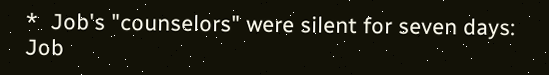*  Job's "counselors" were silent for seven days:  Job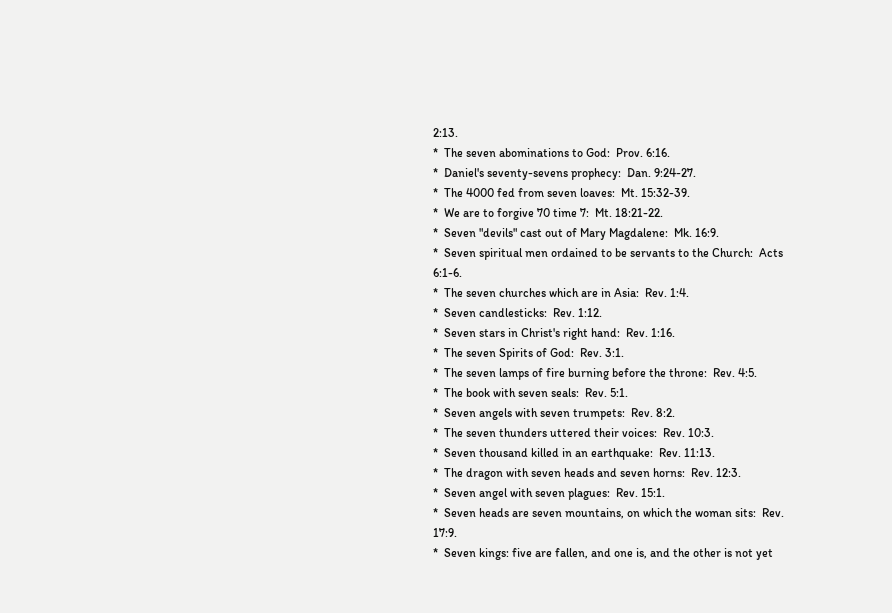2:13.
*  The seven abominations to God:  Prov. 6:16.
*  Daniel's seventy-sevens prophecy:  Dan. 9:24-27.
*  The 4000 fed from seven loaves:  Mt. 15:32-39.
*  We are to forgive 70 time 7:  Mt. 18:21-22.
*  Seven "devils" cast out of Mary Magdalene:  Mk. 16:9.
*  Seven spiritual men ordained to be servants to the Church:  Acts 6:1-6.
*  The seven churches which are in Asia:  Rev. 1:4.
*  Seven candlesticks:  Rev. 1:12.
*  Seven stars in Christ's right hand:  Rev. 1:16.
*  The seven Spirits of God:  Rev. 3:1.
*  The seven lamps of fire burning before the throne:  Rev. 4:5.
*  The book with seven seals:  Rev. 5:1.
*  Seven angels with seven trumpets:  Rev. 8:2.
*  The seven thunders uttered their voices:  Rev. 10:3.
*  Seven thousand killed in an earthquake:  Rev. 11:13.
*  The dragon with seven heads and seven horns:  Rev. 12:3.
*  Seven angel with seven plagues:  Rev. 15:1.
*  Seven heads are seven mountains, on which the woman sits:  Rev. 17:9.
*  Seven kings: five are fallen, and one is, and the other is not yet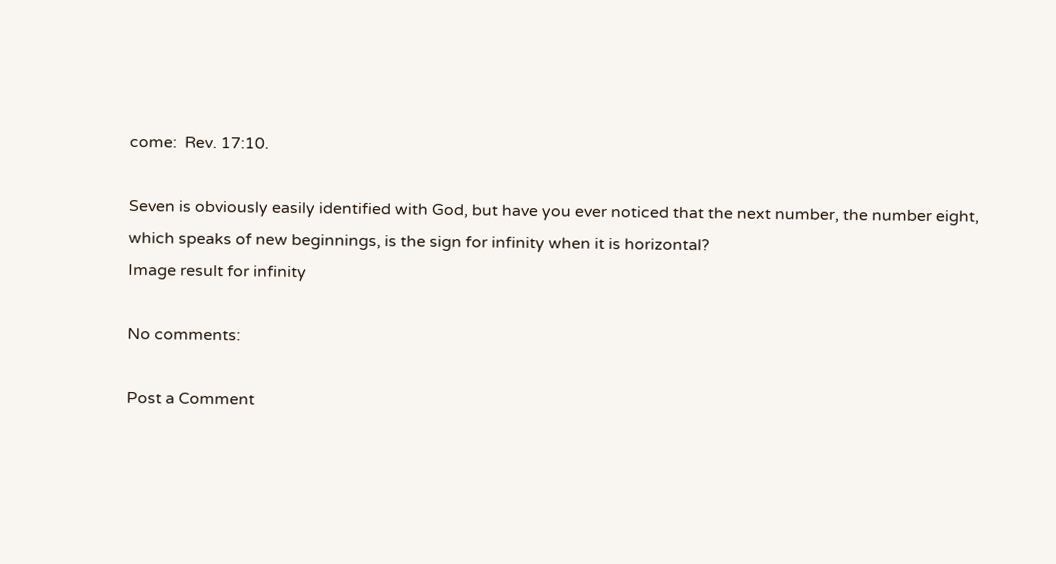come:  Rev. 17:10.

Seven is obviously easily identified with God, but have you ever noticed that the next number, the number eight, which speaks of new beginnings, is the sign for infinity when it is horizontal?
Image result for infinity

No comments:

Post a Comment